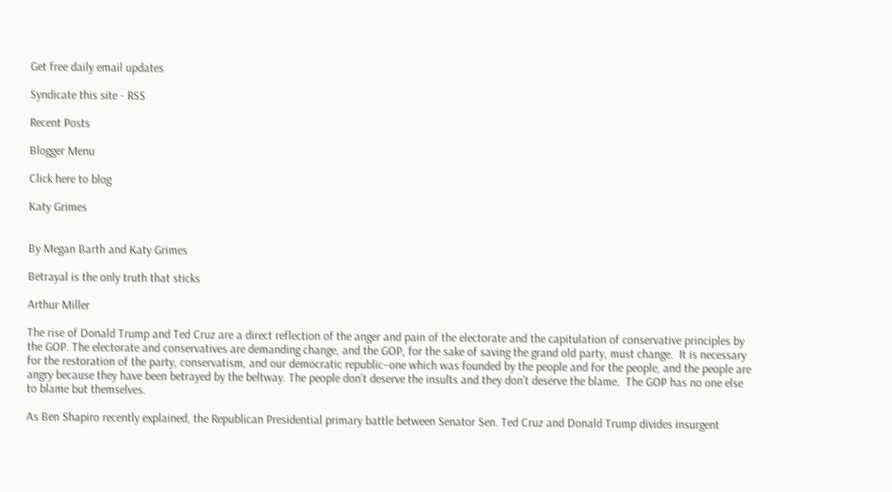Get free daily email updates

Syndicate this site - RSS

Recent Posts

Blogger Menu

Click here to blog

Katy Grimes


By Megan Barth and Katy Grimes

Betrayal is the only truth that sticks

Arthur Miller

The rise of Donald Trump and Ted Cruz are a direct reflection of the anger and pain of the electorate and the capitulation of conservative principles by the GOP. The electorate and conservatives are demanding change, and the GOP, for the sake of saving the grand old party, must change.  It is necessary for the restoration of the party, conservatism, and our democratic republic–one which was founded by the people and for the people, and the people are angry because they have been betrayed by the beltway. The people don’t deserve the insults and they don’t deserve the blame.  The GOP has no one else to blame but themselves.

As Ben Shapiro recently explained, the Republican Presidential primary battle between Senator Sen. Ted Cruz and Donald Trump divides insurgent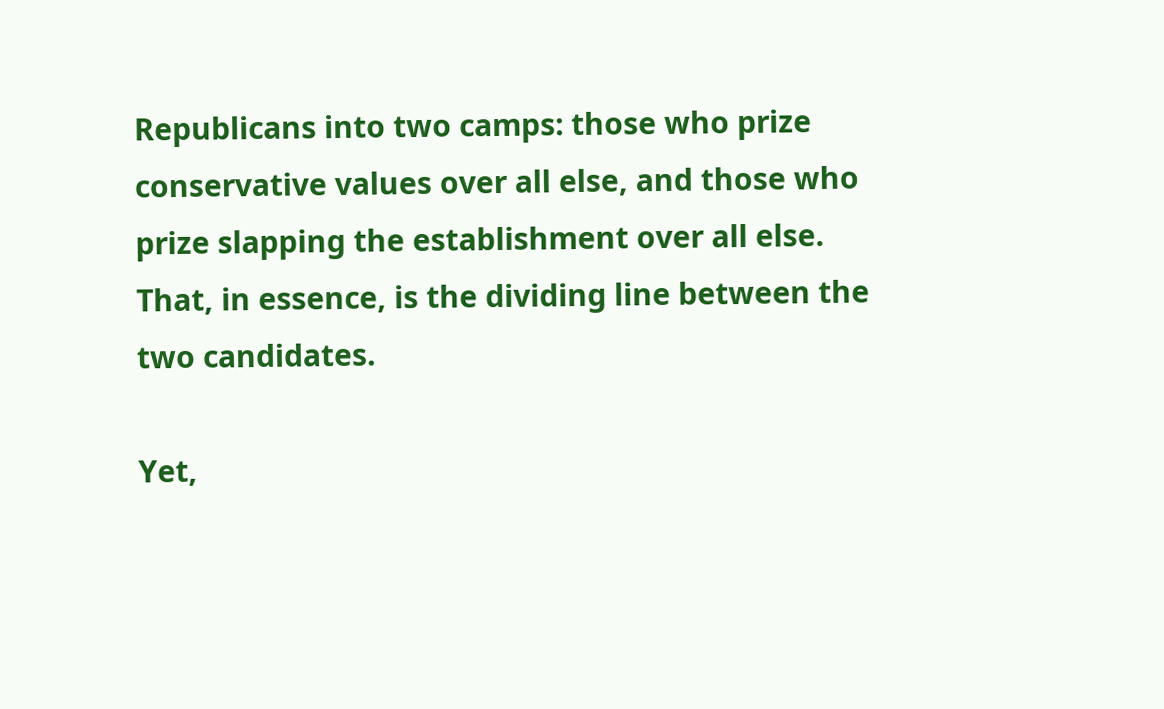Republicans into two camps: those who prize conservative values over all else, and those who prize slapping the establishment over all else. That, in essence, is the dividing line between the two candidates.

Yet,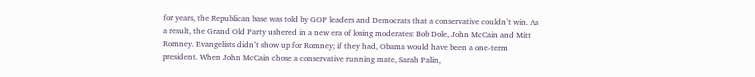for years, the Republican base was told by GOP leaders and Democrats that a conservative couldn’t win. As a result, the Grand Old Party ushered in a new era of losing moderates: Bob Dole, John McCain and Mitt Romney. Evangelists didn’t show up for Romney; if they had, Obama would have been a one-term president. When John McCain chose a conservative running mate, Sarah Palin,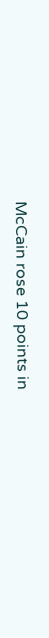McCain rose 10 points in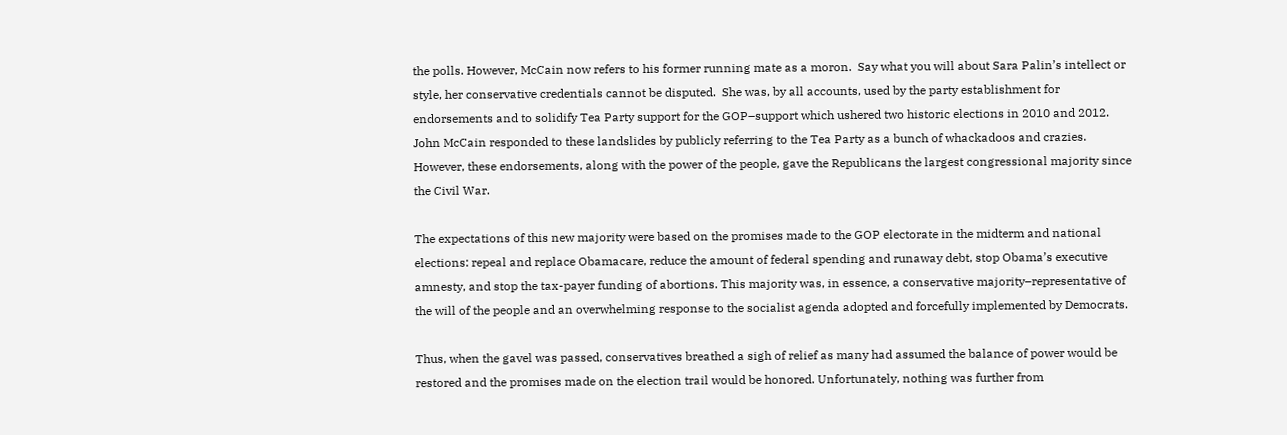the polls. However, McCain now refers to his former running mate as a moron.  Say what you will about Sara Palin’s intellect or style, her conservative credentials cannot be disputed.  She was, by all accounts, used by the party establishment for endorsements and to solidify Tea Party support for the GOP–support which ushered two historic elections in 2010 and 2012.   John McCain responded to these landslides by publicly referring to the Tea Party as a bunch of whackadoos and crazies.  However, these endorsements, along with the power of the people, gave the Republicans the largest congressional majority since the Civil War.

The expectations of this new majority were based on the promises made to the GOP electorate in the midterm and national elections: repeal and replace Obamacare, reduce the amount of federal spending and runaway debt, stop Obama’s executive amnesty, and stop the tax-payer funding of abortions. This majority was, in essence, a conservative majority–representative of the will of the people and an overwhelming response to the socialist agenda adopted and forcefully implemented by Democrats.

Thus, when the gavel was passed, conservatives breathed a sigh of relief as many had assumed the balance of power would be restored and the promises made on the election trail would be honored. Unfortunately, nothing was further from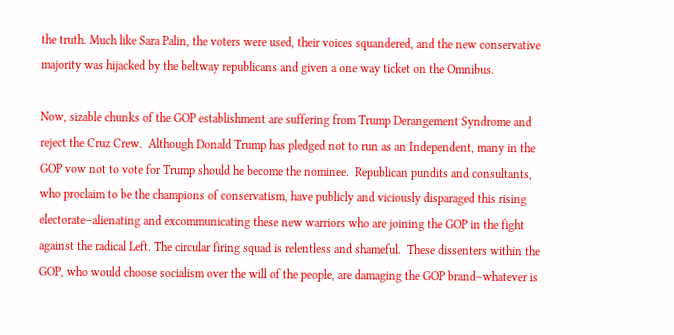the truth. Much like Sara Palin, the voters were used, their voices squandered, and the new conservative majority was hijacked by the beltway republicans and given a one way ticket on the Omnibus.

Now, sizable chunks of the GOP establishment are suffering from Trump Derangement Syndrome and reject the Cruz Crew.  Although Donald Trump has pledged not to run as an Independent, many in the GOP vow not to vote for Trump should he become the nominee.  Republican pundits and consultants, who proclaim to be the champions of conservatism, have publicly and viciously disparaged this rising electorate–alienating and excommunicating these new warriors who are joining the GOP in the fight against the radical Left. The circular firing squad is relentless and shameful.  These dissenters within the GOP, who would choose socialism over the will of the people, are damaging the GOP brand–whatever is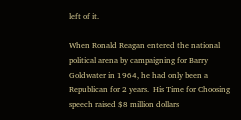left of it.

When Ronald Reagan entered the national political arena by campaigning for Barry Goldwater in 1964, he had only been a Republican for 2 years.  His Time for Choosing speech raised $8 million dollars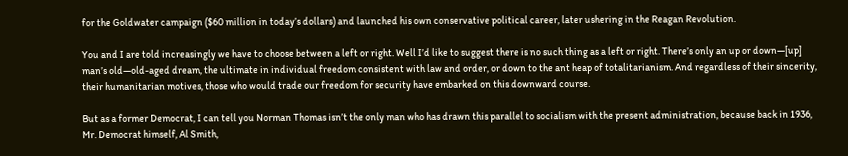for the Goldwater campaign ($60 million in today’s dollars) and launched his own conservative political career, later ushering in the Reagan Revolution.

You and I are told increasingly we have to choose between a left or right. Well I’d like to suggest there is no such thing as a left or right. There’s only an up or down—[up] man’s old—old-aged dream, the ultimate in individual freedom consistent with law and order, or down to the ant heap of totalitarianism. And regardless of their sincerity, their humanitarian motives, those who would trade our freedom for security have embarked on this downward course.

But as a former Democrat, I can tell you Norman Thomas isn’t the only man who has drawn this parallel to socialism with the present administration, because back in 1936, Mr. Democrat himself, Al Smith,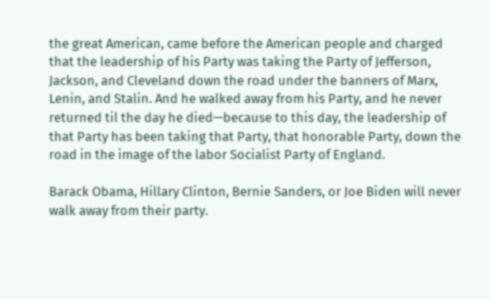the great American, came before the American people and charged that the leadership of his Party was taking the Party of Jefferson, Jackson, and Cleveland down the road under the banners of Marx, Lenin, and Stalin. And he walked away from his Party, and he never returned til the day he died—because to this day, the leadership of that Party has been taking that Party, that honorable Party, down the road in the image of the labor Socialist Party of England.

Barack Obama, Hillary Clinton, Bernie Sanders, or Joe Biden will never walk away from their party.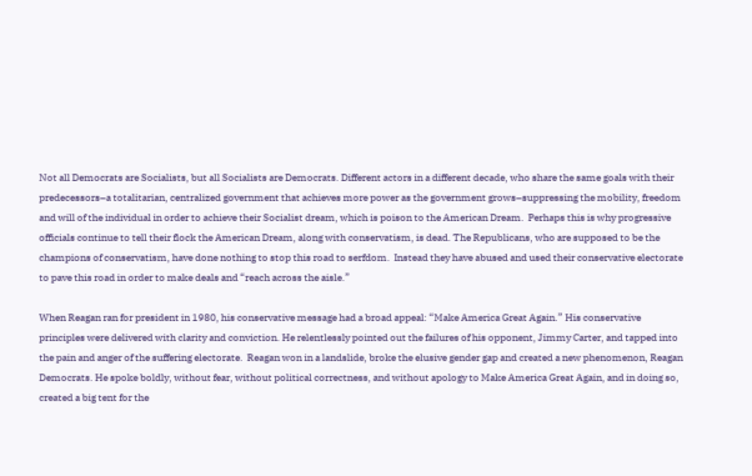Not all Democrats are Socialists, but all Socialists are Democrats. Different actors in a different decade, who share the same goals with their predecessors–a totalitarian, centralized government that achieves more power as the government grows–suppressing the mobility, freedom and will of the individual in order to achieve their Socialist dream, which is poison to the American Dream.  Perhaps this is why progressive officials continue to tell their flock the American Dream, along with conservatism, is dead. The Republicans, who are supposed to be the champions of conservatism, have done nothing to stop this road to serfdom.  Instead they have abused and used their conservative electorate to pave this road in order to make deals and “reach across the aisle.”

When Reagan ran for president in 1980, his conservative message had a broad appeal: “Make America Great Again.” His conservative principles were delivered with clarity and conviction. He relentlessly pointed out the failures of his opponent, Jimmy Carter, and tapped into the pain and anger of the suffering electorate.  Reagan won in a landslide, broke the elusive gender gap and created a new phenomenon, Reagan Democrats. He spoke boldly, without fear, without political correctness, and without apology to Make America Great Again, and in doing so, created a big tent for the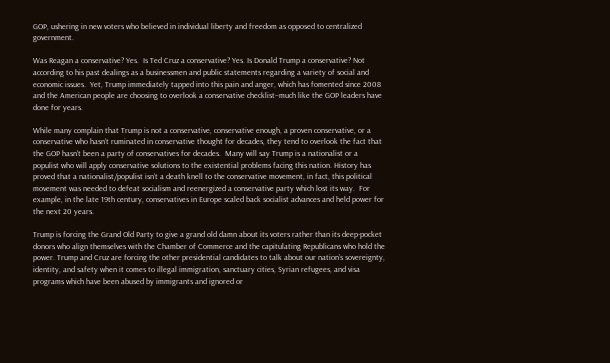GOP, ushering in new voters who believed in individual liberty and freedom as opposed to centralized government.

Was Reagan a conservative? Yes.  Is Ted Cruz a conservative? Yes. Is Donald Trump a conservative? Not according to his past dealings as a businessmen and public statements regarding a variety of social and economic issues.  Yet, Trump immediately tapped into this pain and anger, which has fomented since 2008 and the American people are choosing to overlook a conservative checklist–much like the GOP leaders have done for years.

While many complain that Trump is not a conservative, conservative enough, a proven conservative, or a conservative who hasn’t ruminated in conservative thought for decades, they tend to overlook the fact that the GOP hasn’t been a party of conservatives for decades.  Many will say Trump is a nationalist or a populist who will apply conservative solutions to the existential problems facing this nation. History has proved that a nationalist/populist isn’t a death knell to the conservative movement, in fact, this political movement was needed to defeat socialism and reenergized a conservative party which lost its way.  For example, in the late 19th century, conservatives in Europe scaled back socialist advances and held power for the next 20 years.

Trump is forcing the Grand Old Party to give a grand old damn about its voters rather than its deep-pocket donors who align themselves with the Chamber of Commerce and the capitulating Republicans who hold the power. Trump and Cruz are forcing the other presidential candidates to talk about our nation’s sovereignty, identity, and safety when it comes to illegal immigration, sanctuary cities, Syrian refugees, and visa programs which have been abused by immigrants and ignored or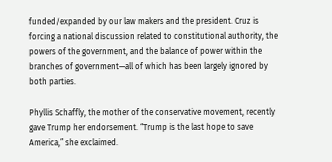funded/expanded by our law makers and the president. Cruz is forcing a national discussion related to constitutional authority, the powers of the government, and the balance of power within the branches of government—all of which has been largely ignored by both parties.

Phyllis Schaffly, the mother of the conservative movement, recently gave Trump her endorsement. “Trump is the last hope to save America,” she exclaimed.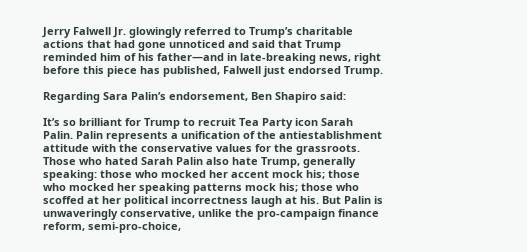Jerry Falwell Jr. glowingly referred to Trump’s charitable actions that had gone unnoticed and said that Trump reminded him of his father—and in late-breaking news, right before this piece has published, Falwell just endorsed Trump.

Regarding Sara Palin’s endorsement, Ben Shapiro said:

It’s so brilliant for Trump to recruit Tea Party icon Sarah Palin. Palin represents a unification of the antiestablishment attitude with the conservative values for the grassroots. Those who hated Sarah Palin also hate Trump, generally speaking: those who mocked her accent mock his; those who mocked her speaking patterns mock his; those who scoffed at her political incorrectness laugh at his. But Palin is unwaveringly conservative, unlike the pro-campaign finance reform, semi-pro-choice,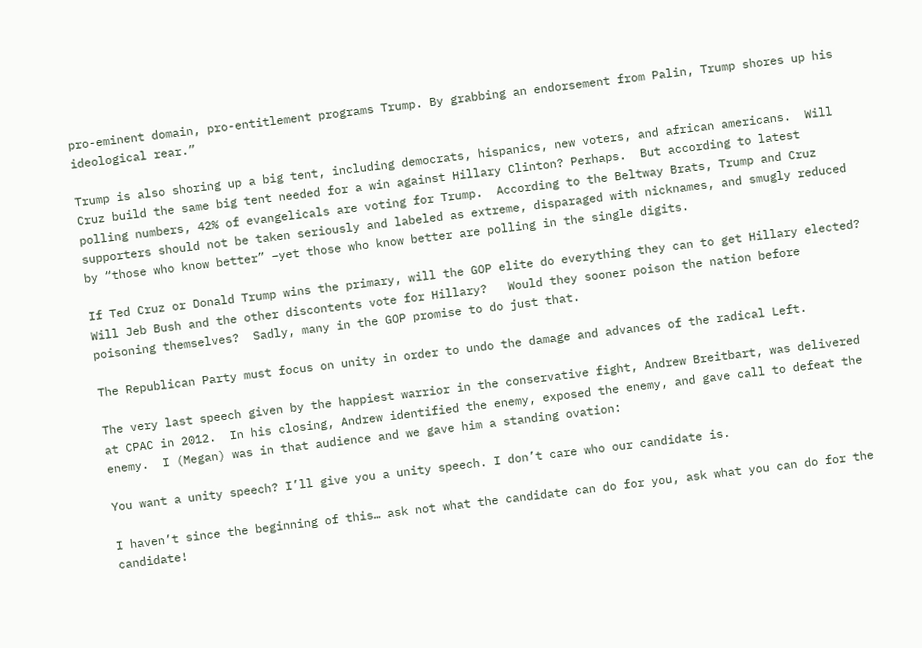pro-eminent domain, pro-entitlement programs Trump. By grabbing an endorsement from Palin, Trump shores up his ideological rear.”

Trump is also shoring up a big tent, including democrats, hispanics, new voters, and african americans.  Will Cruz build the same big tent needed for a win against Hillary Clinton? Perhaps.  But according to latest polling numbers, 42% of evangelicals are voting for Trump.  According to the Beltway Brats, Trump and Cruz supporters should not be taken seriously and labeled as extreme, disparaged with nicknames, and smugly reduced by “those who know better” –yet those who know better are polling in the single digits.

If Ted Cruz or Donald Trump wins the primary, will the GOP elite do everything they can to get Hillary elected?  Will Jeb Bush and the other discontents vote for Hillary?   Would they sooner poison the nation before poisoning themselves?  Sadly, many in the GOP promise to do just that.

The Republican Party must focus on unity in order to undo the damage and advances of the radical Left.

The very last speech given by the happiest warrior in the conservative fight, Andrew Breitbart, was delivered at CPAC in 2012.  In his closing, Andrew identified the enemy, exposed the enemy, and gave call to defeat the enemy.  I (Megan) was in that audience and we gave him a standing ovation:

You want a unity speech? I’ll give you a unity speech. I don’t care who our candidate is.

I haven’t since the beginning of this… ask not what the candidate can do for you, ask what you can do for the candidate!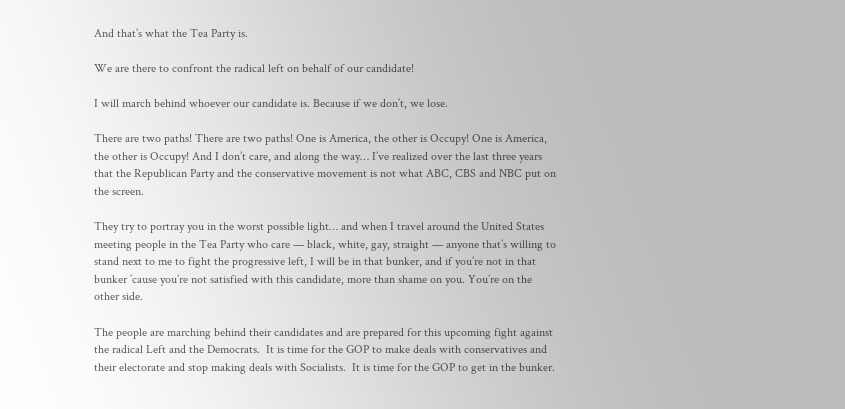And that’s what the Tea Party is.

We are there to confront the radical left on behalf of our candidate!

I will march behind whoever our candidate is. Because if we don’t, we lose.

There are two paths! There are two paths! One is America, the other is Occupy! One is America, the other is Occupy! And I don’t care, and along the way… I’ve realized over the last three years that the Republican Party and the conservative movement is not what ABC, CBS and NBC put on the screen.

They try to portray you in the worst possible light… and when I travel around the United States meeting people in the Tea Party who care — black, white, gay, straight — anyone that’s willing to stand next to me to fight the progressive left, I will be in that bunker, and if you’re not in that bunker ’cause you’re not satisfied with this candidate, more than shame on you. You’re on the other side.

The people are marching behind their candidates and are prepared for this upcoming fight against the radical Left and the Democrats.  It is time for the GOP to make deals with conservatives and their electorate and stop making deals with Socialists.  It is time for the GOP to get in the bunker.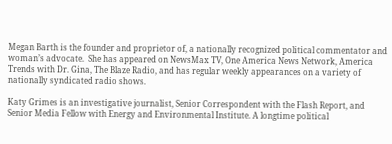Megan Barth is the founder and proprietor of, a nationally recognized political commentator and woman’s advocate.  She has appeared on NewsMax TV, One America News Network, America Trends with Dr. Gina, The Blaze Radio, and has regular weekly appearances on a variety of nationally syndicated radio shows.

Katy Grimes is an investigative journalist, Senior Correspondent with the Flash Report, and Senior Media Fellow with Energy and Environmental Institute. A longtime political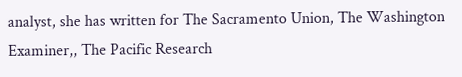analyst, she has written for The Sacramento Union, The Washington Examiner,, The Pacific Research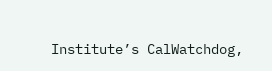Institute’s CalWatchdog,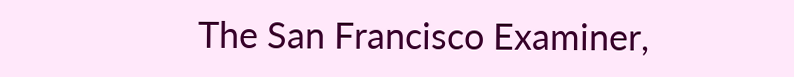The San Francisco Examiner,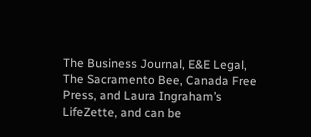The Business Journal, E&E Legal, The Sacramento Bee, Canada Free Press, and Laura Ingraham’s LifeZette, and can be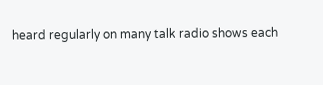heard regularly on many talk radio shows each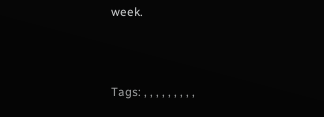week.



Tags: , , , , , , , , ,